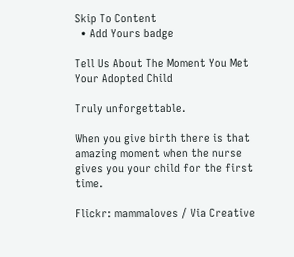Skip To Content
  • Add Yours badge

Tell Us About The Moment You Met Your Adopted Child

Truly unforgettable.

When you give birth there is that amazing moment when the nurse gives you your child for the first time.

Flickr: mammaloves / Via Creative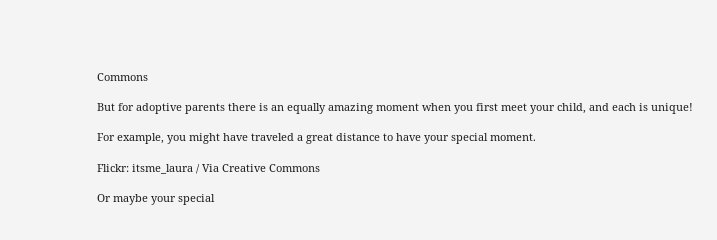Commons

But for adoptive parents there is an equally amazing moment when you first meet your child, and each is unique!

For example, you might have traveled a great distance to have your special moment.

Flickr: itsme_laura / Via Creative Commons

Or maybe your special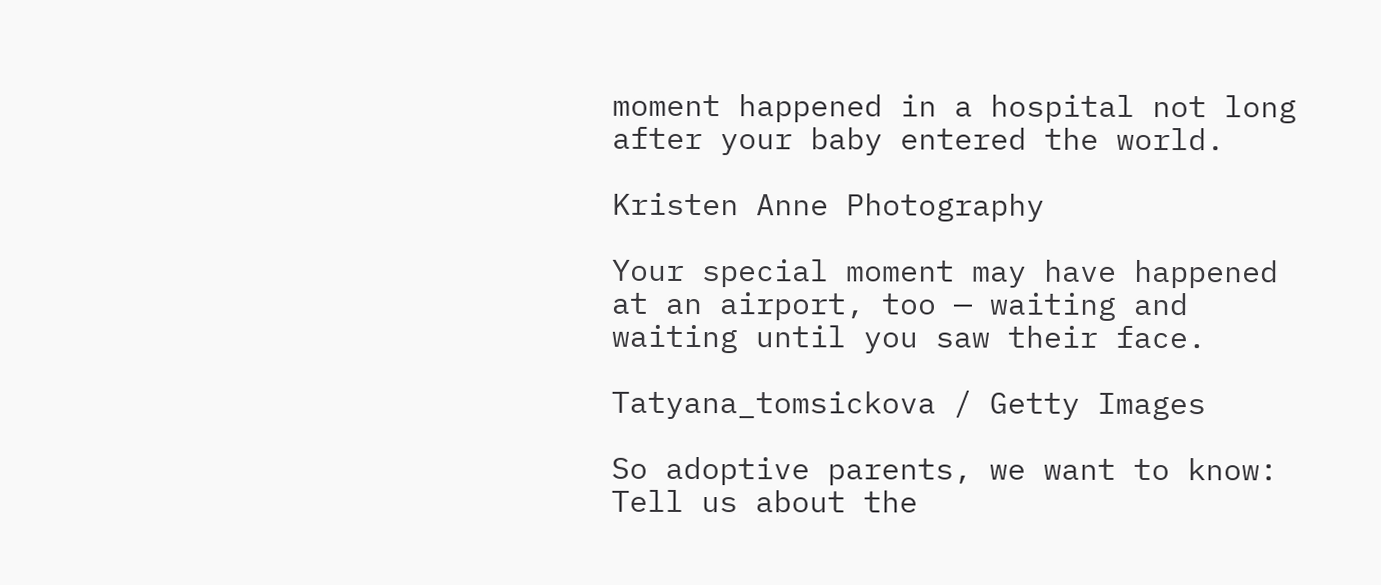moment happened in a hospital not long after your baby entered the world.

Kristen Anne Photography

Your special moment may have happened at an airport, too — waiting and waiting until you saw their face.

Tatyana_tomsickova / Getty Images

So adoptive parents, we want to know: Tell us about the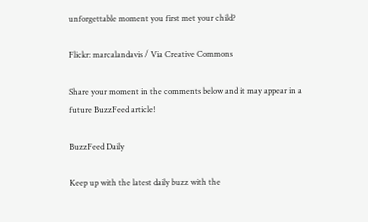unforgettable moment you first met your child?

Flickr: marcalandavis / Via Creative Commons

Share your moment in the comments below and it may appear in a future BuzzFeed article!

BuzzFeed Daily

Keep up with the latest daily buzz with the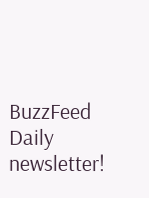BuzzFeed Daily newsletter!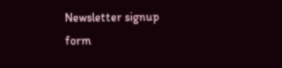Newsletter signup form